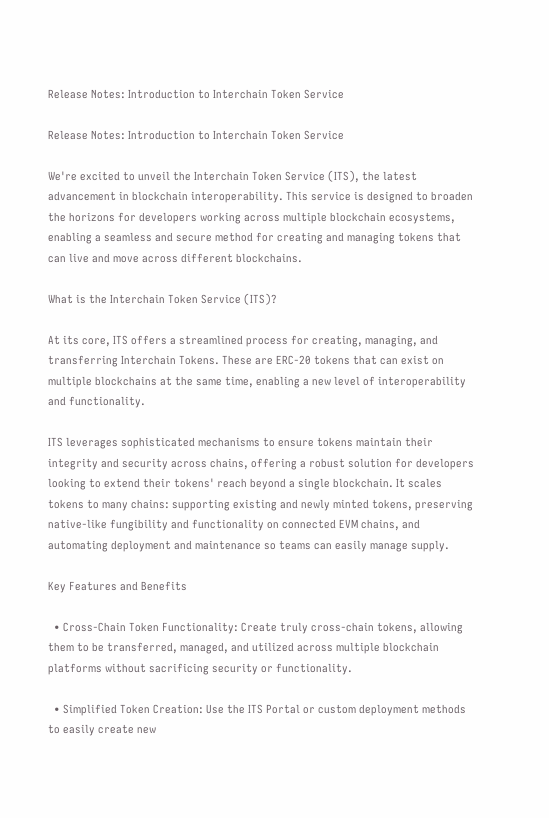Release Notes: Introduction to Interchain Token Service

Release Notes: Introduction to Interchain Token Service

We're excited to unveil the Interchain Token Service (ITS), the latest advancement in blockchain interoperability. This service is designed to broaden the horizons for developers working across multiple blockchain ecosystems, enabling a seamless and secure method for creating and managing tokens that can live and move across different blockchains.

What is the Interchain Token Service (ITS)?

At its core, ITS offers a streamlined process for creating, managing, and transferring Interchain Tokens. These are ERC-20 tokens that can exist on multiple blockchains at the same time, enabling a new level of interoperability and functionality.

ITS leverages sophisticated mechanisms to ensure tokens maintain their integrity and security across chains, offering a robust solution for developers looking to extend their tokens' reach beyond a single blockchain. It scales tokens to many chains: supporting existing and newly minted tokens, preserving native-like fungibility and functionality on connected EVM chains, and automating deployment and maintenance so teams can easily manage supply.

Key Features and Benefits

  • Cross-Chain Token Functionality: Create truly cross-chain tokens, allowing them to be transferred, managed, and utilized across multiple blockchain platforms without sacrificing security or functionality.

  • Simplified Token Creation: Use the ITS Portal or custom deployment methods to easily create new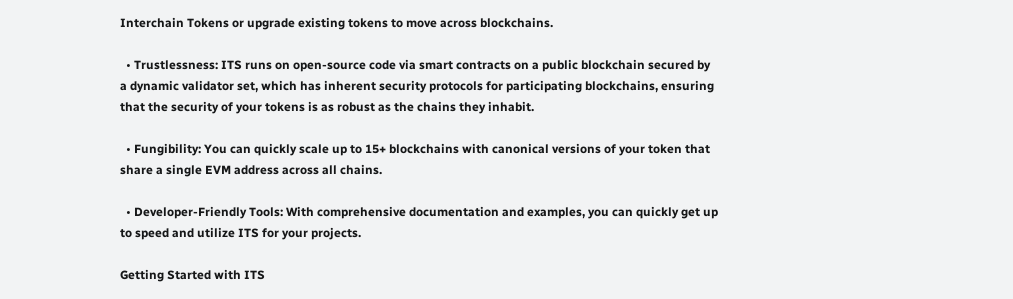Interchain Tokens or upgrade existing tokens to move across blockchains.

  • Trustlessness: ITS runs on open-source code via smart contracts on a public blockchain secured by a dynamic validator set, which has inherent security protocols for participating blockchains, ensuring that the security of your tokens is as robust as the chains they inhabit.

  • Fungibility: You can quickly scale up to 15+ blockchains with canonical versions of your token that share a single EVM address across all chains.

  • Developer-Friendly Tools: With comprehensive documentation and examples, you can quickly get up to speed and utilize ITS for your projects.

Getting Started with ITS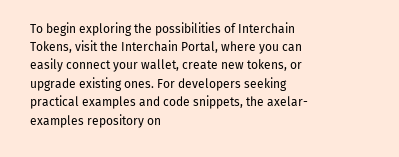To begin exploring the possibilities of Interchain Tokens, visit the Interchain Portal, where you can easily connect your wallet, create new tokens, or upgrade existing ones. For developers seeking practical examples and code snippets, the axelar-examples repository on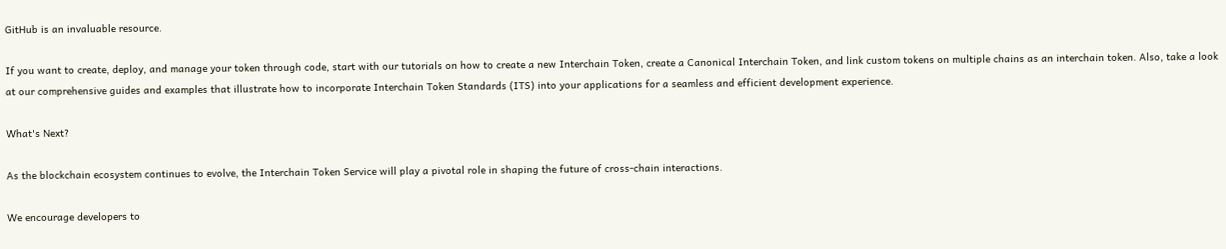GitHub is an invaluable resource.

If you want to create, deploy, and manage your token through code, start with our tutorials on how to create a new Interchain Token, create a Canonical Interchain Token, and link custom tokens on multiple chains as an interchain token. Also, take a look at our comprehensive guides and examples that illustrate how to incorporate Interchain Token Standards (ITS) into your applications for a seamless and efficient development experience.

What's Next?

As the blockchain ecosystem continues to evolve, the Interchain Token Service will play a pivotal role in shaping the future of cross-chain interactions.

We encourage developers to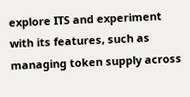explore ITS and experiment with its features, such as managing token supply across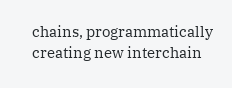chains, programmatically creating new interchain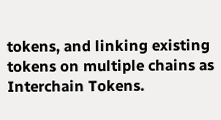tokens, and linking existing tokens on multiple chains as Interchain Tokens.